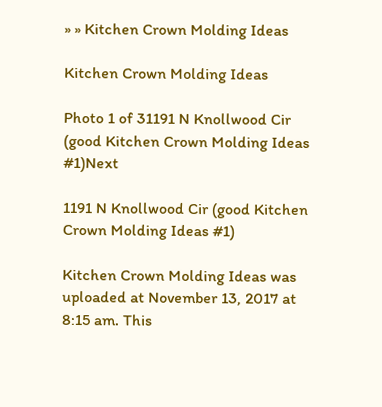» » Kitchen Crown Molding Ideas

Kitchen Crown Molding Ideas

Photo 1 of 31191 N Knollwood Cir (good Kitchen Crown Molding Ideas #1)Next

1191 N Knollwood Cir (good Kitchen Crown Molding Ideas #1)

Kitchen Crown Molding Ideas was uploaded at November 13, 2017 at 8:15 am. This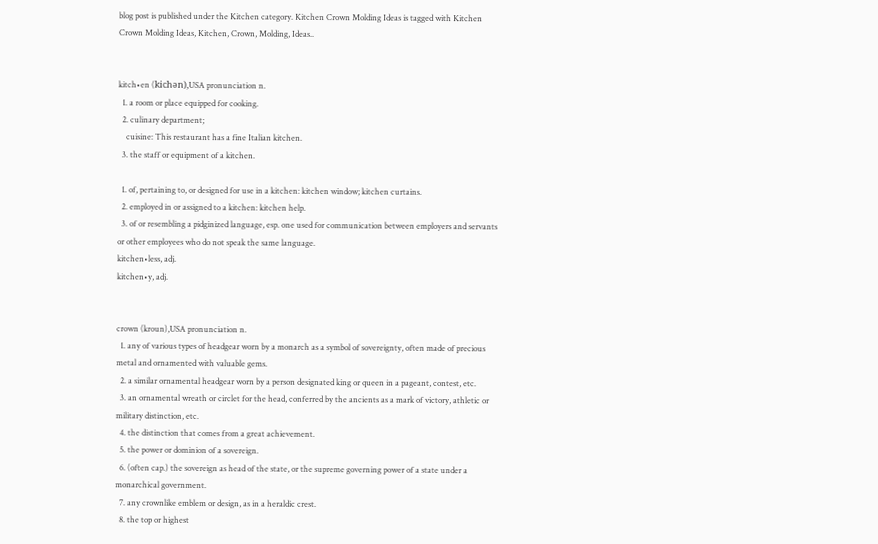blog post is published under the Kitchen category. Kitchen Crown Molding Ideas is tagged with Kitchen Crown Molding Ideas, Kitchen, Crown, Molding, Ideas..


kitch•en (kichən),USA pronunciation n.
  1. a room or place equipped for cooking.
  2. culinary department;
    cuisine: This restaurant has a fine Italian kitchen.
  3. the staff or equipment of a kitchen.

  1. of, pertaining to, or designed for use in a kitchen: kitchen window; kitchen curtains.
  2. employed in or assigned to a kitchen: kitchen help.
  3. of or resembling a pidginized language, esp. one used for communication between employers and servants or other employees who do not speak the same language.
kitchen•less, adj.
kitchen•y, adj.


crown (kroun),USA pronunciation n.
  1. any of various types of headgear worn by a monarch as a symbol of sovereignty, often made of precious metal and ornamented with valuable gems.
  2. a similar ornamental headgear worn by a person designated king or queen in a pageant, contest, etc.
  3. an ornamental wreath or circlet for the head, conferred by the ancients as a mark of victory, athletic or military distinction, etc.
  4. the distinction that comes from a great achievement.
  5. the power or dominion of a sovereign.
  6. (often cap.) the sovereign as head of the state, or the supreme governing power of a state under a monarchical government.
  7. any crownlike emblem or design, as in a heraldic crest.
  8. the top or highest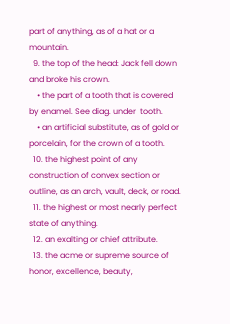part of anything, as of a hat or a mountain.
  9. the top of the head: Jack fell down and broke his crown.
    • the part of a tooth that is covered by enamel. See diag. under  tooth.
    • an artificial substitute, as of gold or porcelain, for the crown of a tooth.
  10. the highest point of any construction of convex section or outline, as an arch, vault, deck, or road.
  11. the highest or most nearly perfect state of anything.
  12. an exalting or chief attribute.
  13. the acme or supreme source of honor, excellence, beauty,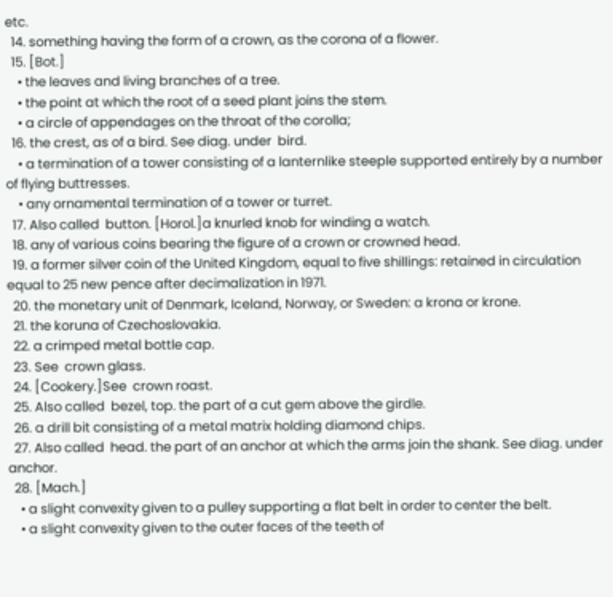etc.
  14. something having the form of a crown, as the corona of a flower.
  15. [Bot.]
    • the leaves and living branches of a tree.
    • the point at which the root of a seed plant joins the stem.
    • a circle of appendages on the throat of the corolla;
  16. the crest, as of a bird. See diag. under  bird.
    • a termination of a tower consisting of a lanternlike steeple supported entirely by a number of flying buttresses.
    • any ornamental termination of a tower or turret.
  17. Also called  button. [Horol.]a knurled knob for winding a watch.
  18. any of various coins bearing the figure of a crown or crowned head.
  19. a former silver coin of the United Kingdom, equal to five shillings: retained in circulation equal to 25 new pence after decimalization in 1971.
  20. the monetary unit of Denmark, Iceland, Norway, or Sweden: a krona or krone.
  21. the koruna of Czechoslovakia.
  22. a crimped metal bottle cap.
  23. See  crown glass.
  24. [Cookery.]See  crown roast.
  25. Also called  bezel, top. the part of a cut gem above the girdle.
  26. a drill bit consisting of a metal matrix holding diamond chips.
  27. Also called  head. the part of an anchor at which the arms join the shank. See diag. under  anchor.
  28. [Mach.]
    • a slight convexity given to a pulley supporting a flat belt in order to center the belt.
    • a slight convexity given to the outer faces of the teeth of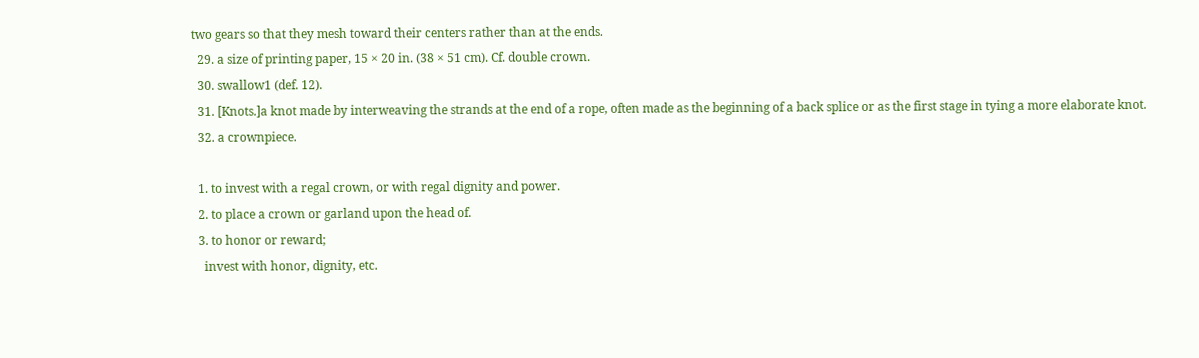two gears so that they mesh toward their centers rather than at the ends.
  29. a size of printing paper, 15 × 20 in. (38 × 51 cm). Cf. double crown.
  30. swallow1 (def. 12).
  31. [Knots.]a knot made by interweaving the strands at the end of a rope, often made as the beginning of a back splice or as the first stage in tying a more elaborate knot.
  32. a crownpiece.

  1. to invest with a regal crown, or with regal dignity and power.
  2. to place a crown or garland upon the head of.
  3. to honor or reward;
    invest with honor, dignity, etc.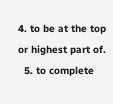4. to be at the top or highest part of.
  5. to complete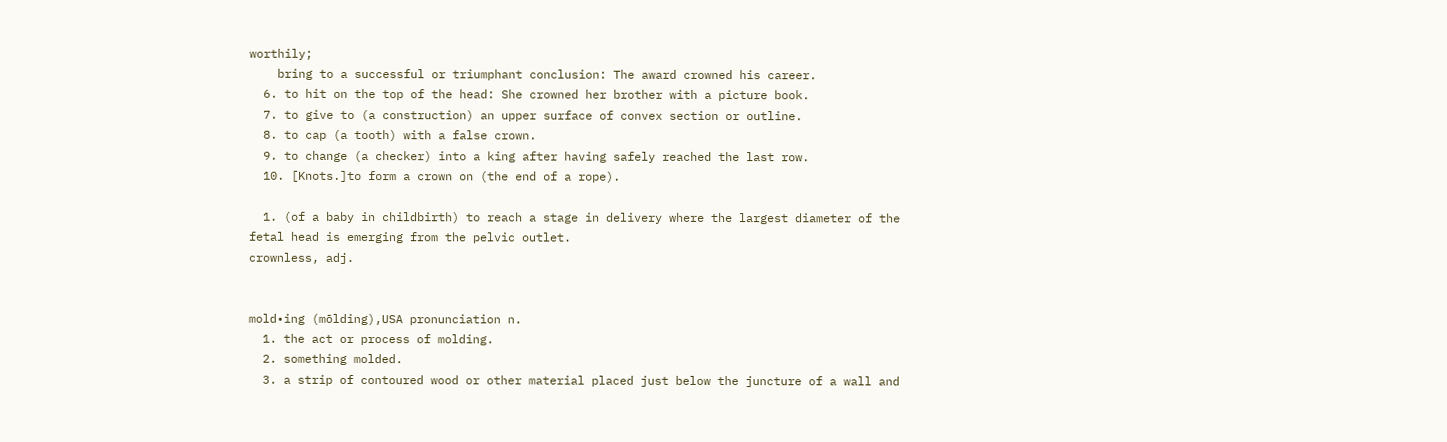worthily;
    bring to a successful or triumphant conclusion: The award crowned his career.
  6. to hit on the top of the head: She crowned her brother with a picture book.
  7. to give to (a construction) an upper surface of convex section or outline.
  8. to cap (a tooth) with a false crown.
  9. to change (a checker) into a king after having safely reached the last row.
  10. [Knots.]to form a crown on (the end of a rope).

  1. (of a baby in childbirth) to reach a stage in delivery where the largest diameter of the fetal head is emerging from the pelvic outlet.
crownless, adj.


mold•ing (mōlding),USA pronunciation n.
  1. the act or process of molding.
  2. something molded.
  3. a strip of contoured wood or other material placed just below the juncture of a wall and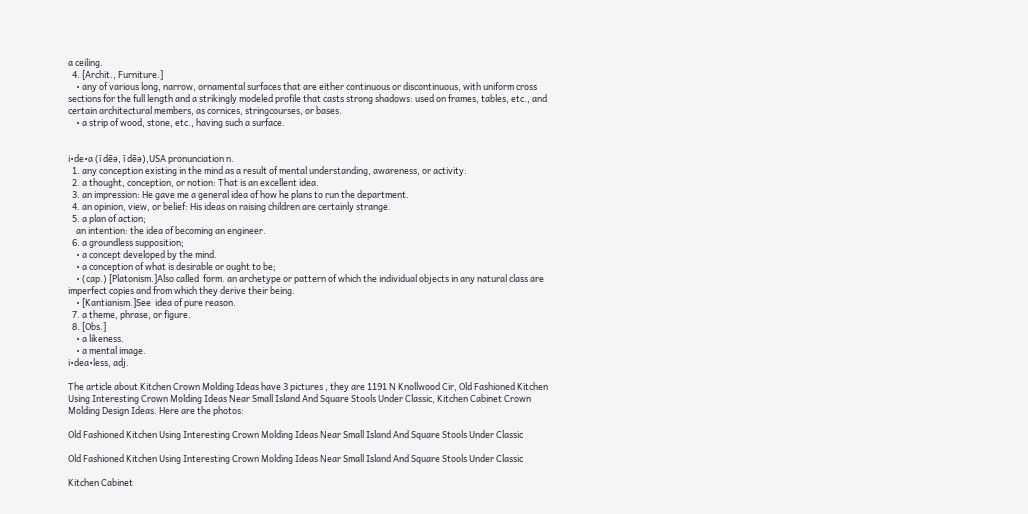a ceiling.
  4. [Archit., Furniture.]
    • any of various long, narrow, ornamental surfaces that are either continuous or discontinuous, with uniform cross sections for the full length and a strikingly modeled profile that casts strong shadows: used on frames, tables, etc., and certain architectural members, as cornices, stringcourses, or bases.
    • a strip of wood, stone, etc., having such a surface.


i•de•a (ī dēə, ī dēə),USA pronunciation n.
  1. any conception existing in the mind as a result of mental understanding, awareness, or activity.
  2. a thought, conception, or notion: That is an excellent idea.
  3. an impression: He gave me a general idea of how he plans to run the department.
  4. an opinion, view, or belief: His ideas on raising children are certainly strange.
  5. a plan of action;
    an intention: the idea of becoming an engineer.
  6. a groundless supposition;
    • a concept developed by the mind.
    • a conception of what is desirable or ought to be;
    • (cap.) [Platonism.]Also called  form. an archetype or pattern of which the individual objects in any natural class are imperfect copies and from which they derive their being.
    • [Kantianism.]See  idea of pure reason.
  7. a theme, phrase, or figure.
  8. [Obs.]
    • a likeness.
    • a mental image.
i•dea•less, adj.

The article about Kitchen Crown Molding Ideas have 3 pictures , they are 1191 N Knollwood Cir, Old Fashioned Kitchen Using Interesting Crown Molding Ideas Near Small Island And Square Stools Under Classic, Kitchen Cabinet Crown Molding Design Ideas. Here are the photos:

Old Fashioned Kitchen Using Interesting Crown Molding Ideas Near Small Island And Square Stools Under Classic

Old Fashioned Kitchen Using Interesting Crown Molding Ideas Near Small Island And Square Stools Under Classic

Kitchen Cabinet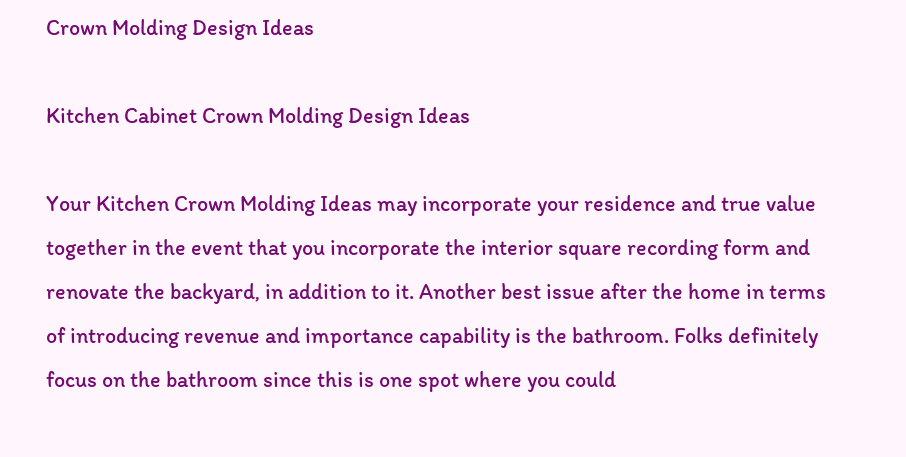Crown Molding Design Ideas

Kitchen Cabinet Crown Molding Design Ideas

Your Kitchen Crown Molding Ideas may incorporate your residence and true value together in the event that you incorporate the interior square recording form and renovate the backyard, in addition to it. Another best issue after the home in terms of introducing revenue and importance capability is the bathroom. Folks definitely focus on the bathroom since this is one spot where you could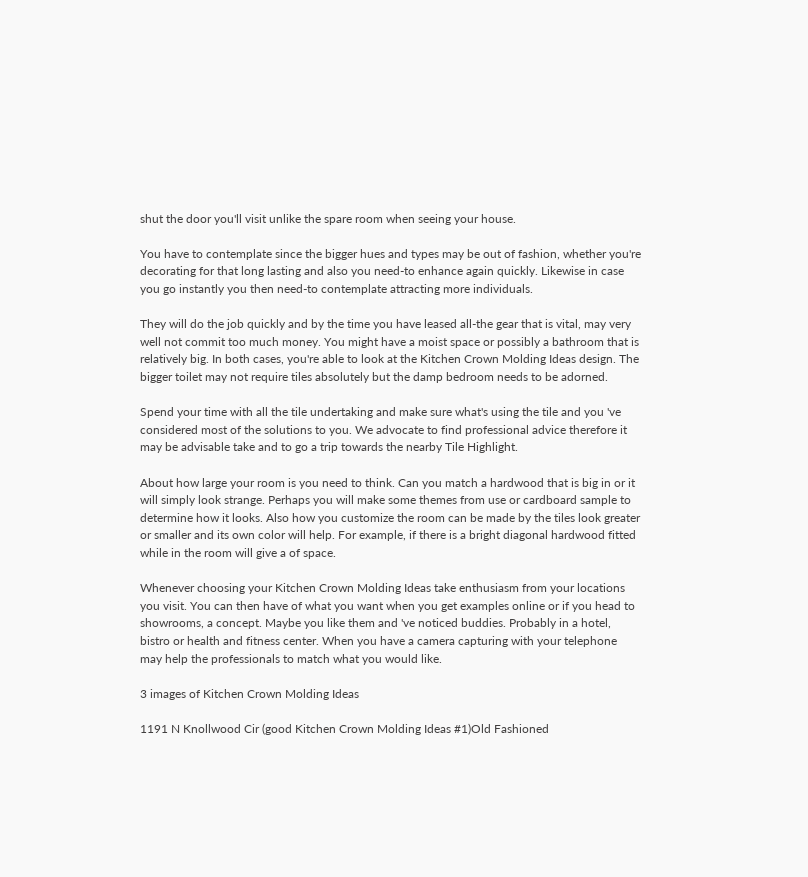shut the door you'll visit unlike the spare room when seeing your house.

You have to contemplate since the bigger hues and types may be out of fashion, whether you're decorating for that long lasting and also you need-to enhance again quickly. Likewise in case you go instantly you then need-to contemplate attracting more individuals.

They will do the job quickly and by the time you have leased all-the gear that is vital, may very well not commit too much money. You might have a moist space or possibly a bathroom that is relatively big. In both cases, you're able to look at the Kitchen Crown Molding Ideas design. The bigger toilet may not require tiles absolutely but the damp bedroom needs to be adorned.

Spend your time with all the tile undertaking and make sure what's using the tile and you 've considered most of the solutions to you. We advocate to find professional advice therefore it may be advisable take and to go a trip towards the nearby Tile Highlight.

About how large your room is you need to think. Can you match a hardwood that is big in or it will simply look strange. Perhaps you will make some themes from use or cardboard sample to determine how it looks. Also how you customize the room can be made by the tiles look greater or smaller and its own color will help. For example, if there is a bright diagonal hardwood fitted while in the room will give a of space.

Whenever choosing your Kitchen Crown Molding Ideas take enthusiasm from your locations you visit. You can then have of what you want when you get examples online or if you head to showrooms, a concept. Maybe you like them and 've noticed buddies. Probably in a hotel, bistro or health and fitness center. When you have a camera capturing with your telephone may help the professionals to match what you would like.

3 images of Kitchen Crown Molding Ideas

1191 N Knollwood Cir (good Kitchen Crown Molding Ideas #1)Old Fashioned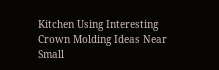Kitchen Using Interesting Crown Molding Ideas Near Small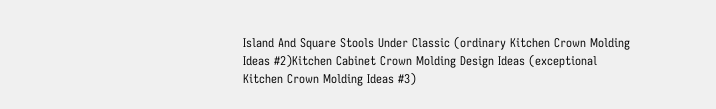Island And Square Stools Under Classic (ordinary Kitchen Crown Molding Ideas #2)Kitchen Cabinet Crown Molding Design Ideas (exceptional Kitchen Crown Molding Ideas #3)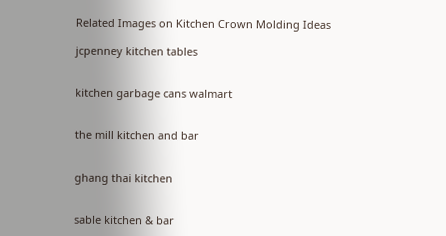Related Images on Kitchen Crown Molding Ideas

jcpenney kitchen tables


kitchen garbage cans walmart


the mill kitchen and bar


ghang thai kitchen


sable kitchen & bar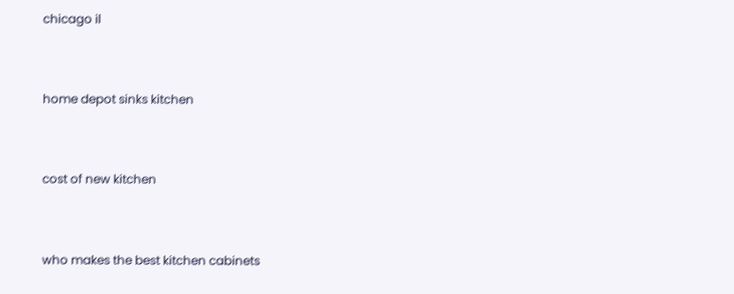chicago il


home depot sinks kitchen


cost of new kitchen


who makes the best kitchen cabinets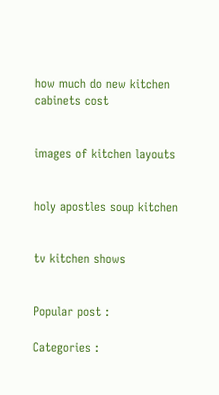how much do new kitchen cabinets cost


images of kitchen layouts


holy apostles soup kitchen


tv kitchen shows


Popular post :

Categories :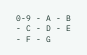0-9 - A - B - C - D - E - F - G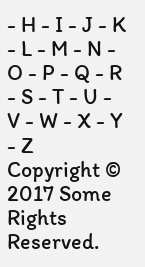- H - I - J - K - L - M - N - O - P - Q - R - S - T - U - V - W - X - Y - Z
Copyright © 2017 Some Rights Reserved.